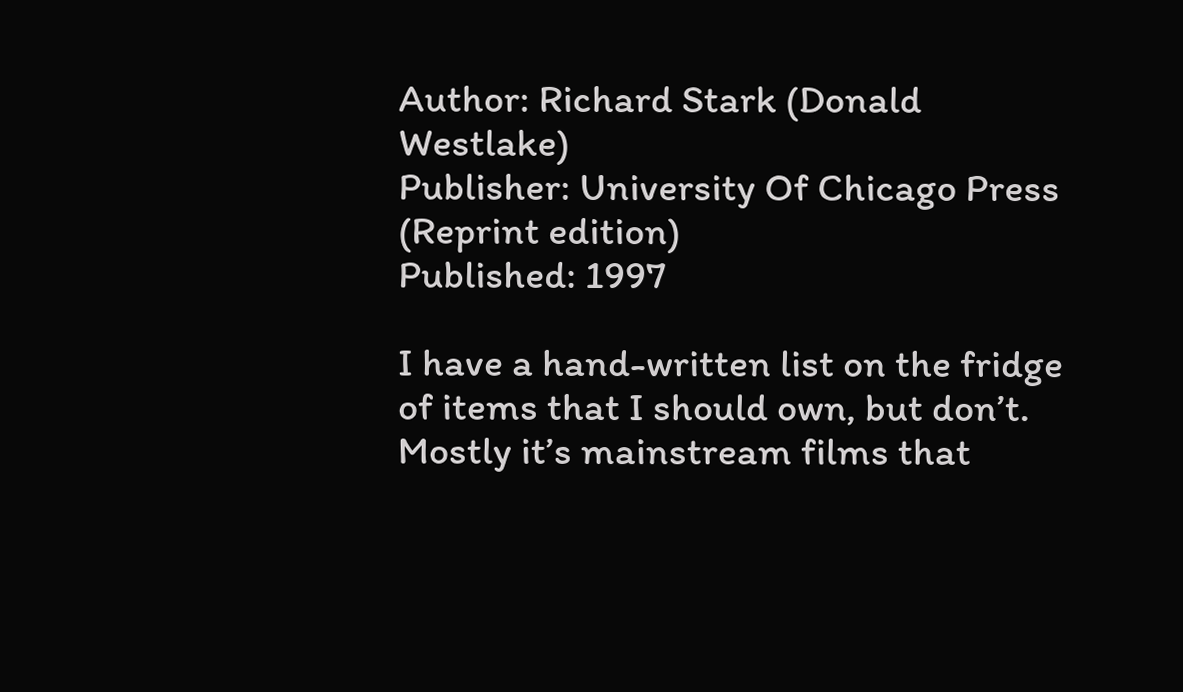Author: Richard Stark (Donald Westlake)
Publisher: University Of Chicago Press (Reprint edition)
Published: 1997

I have a hand-written list on the fridge of items that I should own, but don’t. Mostly it’s mainstream films that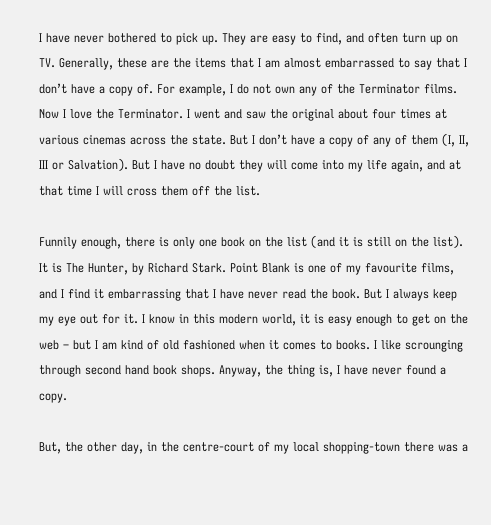I have never bothered to pick up. They are easy to find, and often turn up on TV. Generally, these are the items that I am almost embarrassed to say that I don’t have a copy of. For example, I do not own any of the Terminator films. Now I love the Terminator. I went and saw the original about four times at various cinemas across the state. But I don’t have a copy of any of them (I, II, III or Salvation). But I have no doubt they will come into my life again, and at that time I will cross them off the list.

Funnily enough, there is only one book on the list (and it is still on the list). It is The Hunter, by Richard Stark. Point Blank is one of my favourite films, and I find it embarrassing that I have never read the book. But I always keep my eye out for it. I know in this modern world, it is easy enough to get on the web – but I am kind of old fashioned when it comes to books. I like scrounging through second hand book shops. Anyway, the thing is, I have never found a copy.

But, the other day, in the centre-court of my local shopping-town there was a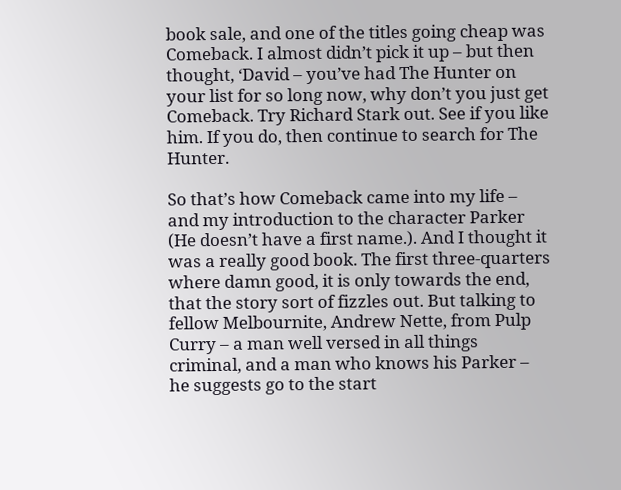book sale, and one of the titles going cheap was Comeback. I almost didn’t pick it up – but then thought, ‘David – you’ve had The Hunter on your list for so long now, why don’t you just get Comeback. Try Richard Stark out. See if you like him. If you do, then continue to search for The Hunter.

So that’s how Comeback came into my life – and my introduction to the character Parker (He doesn’t have a first name.). And I thought it was a really good book. The first three-quarters where damn good, it is only towards the end, that the story sort of fizzles out. But talking to fellow Melbournite, Andrew Nette, from Pulp Curry – a man well versed in all things criminal, and a man who knows his Parker – he suggests go to the start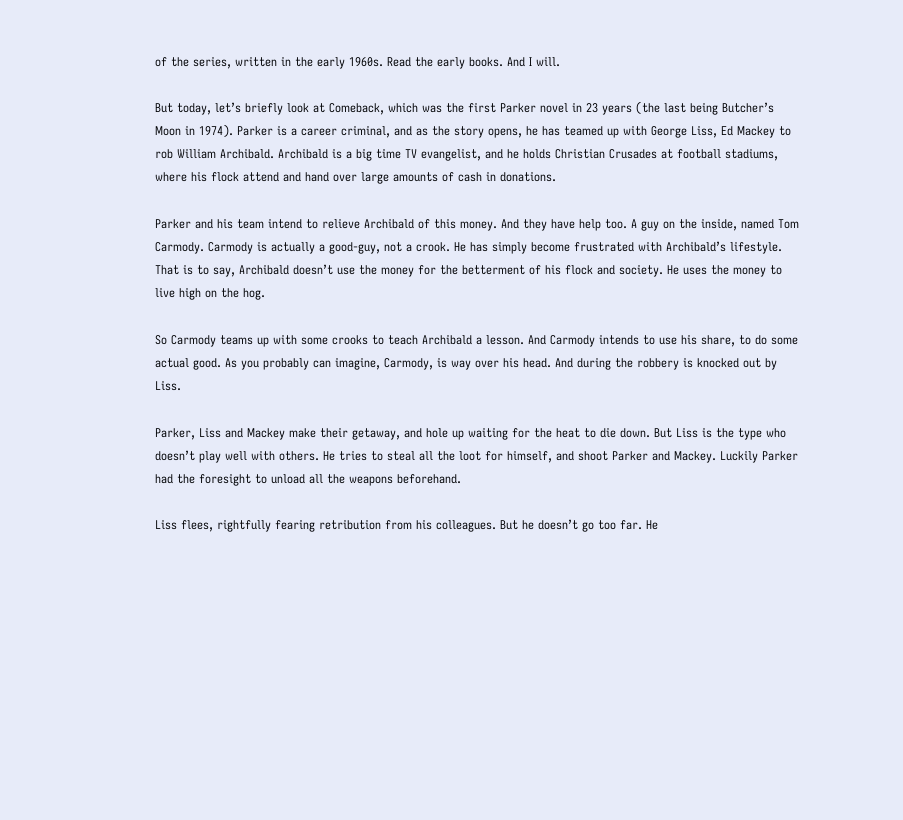of the series, written in the early 1960s. Read the early books. And I will.

But today, let’s briefly look at Comeback, which was the first Parker novel in 23 years (the last being Butcher’s Moon in 1974). Parker is a career criminal, and as the story opens, he has teamed up with George Liss, Ed Mackey to rob William Archibald. Archibald is a big time TV evangelist, and he holds Christian Crusades at football stadiums, where his flock attend and hand over large amounts of cash in donations.

Parker and his team intend to relieve Archibald of this money. And they have help too. A guy on the inside, named Tom Carmody. Carmody is actually a good-guy, not a crook. He has simply become frustrated with Archibald’s lifestyle. That is to say, Archibald doesn’t use the money for the betterment of his flock and society. He uses the money to live high on the hog.

So Carmody teams up with some crooks to teach Archibald a lesson. And Carmody intends to use his share, to do some actual good. As you probably can imagine, Carmody, is way over his head. And during the robbery is knocked out by Liss.

Parker, Liss and Mackey make their getaway, and hole up waiting for the heat to die down. But Liss is the type who doesn’t play well with others. He tries to steal all the loot for himself, and shoot Parker and Mackey. Luckily Parker had the foresight to unload all the weapons beforehand.

Liss flees, rightfully fearing retribution from his colleagues. But he doesn’t go too far. He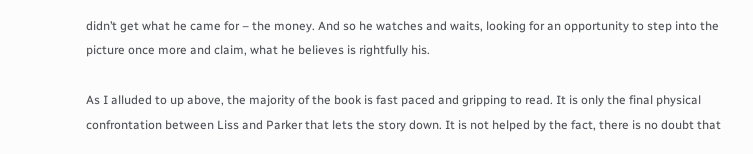didn’t get what he came for – the money. And so he watches and waits, looking for an opportunity to step into the picture once more and claim, what he believes is rightfully his.

As I alluded to up above, the majority of the book is fast paced and gripping to read. It is only the final physical confrontation between Liss and Parker that lets the story down. It is not helped by the fact, there is no doubt that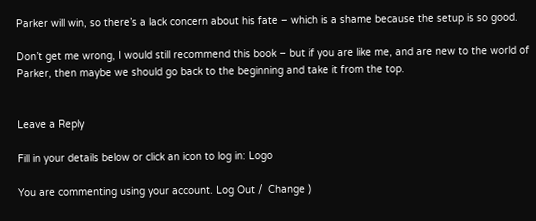Parker will win, so there’s a lack concern about his fate – which is a shame because the setup is so good.

Don’t get me wrong, I would still recommend this book – but if you are like me, and are new to the world of Parker, then maybe we should go back to the beginning and take it from the top.


Leave a Reply

Fill in your details below or click an icon to log in: Logo

You are commenting using your account. Log Out /  Change )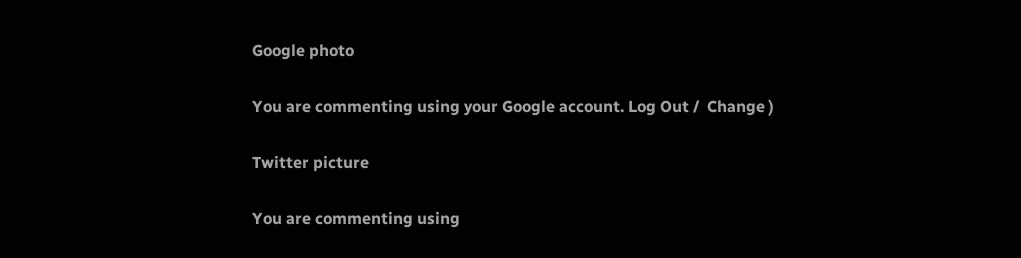Google photo

You are commenting using your Google account. Log Out /  Change )

Twitter picture

You are commenting using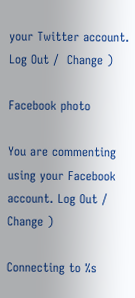your Twitter account. Log Out /  Change )

Facebook photo

You are commenting using your Facebook account. Log Out /  Change )

Connecting to %s